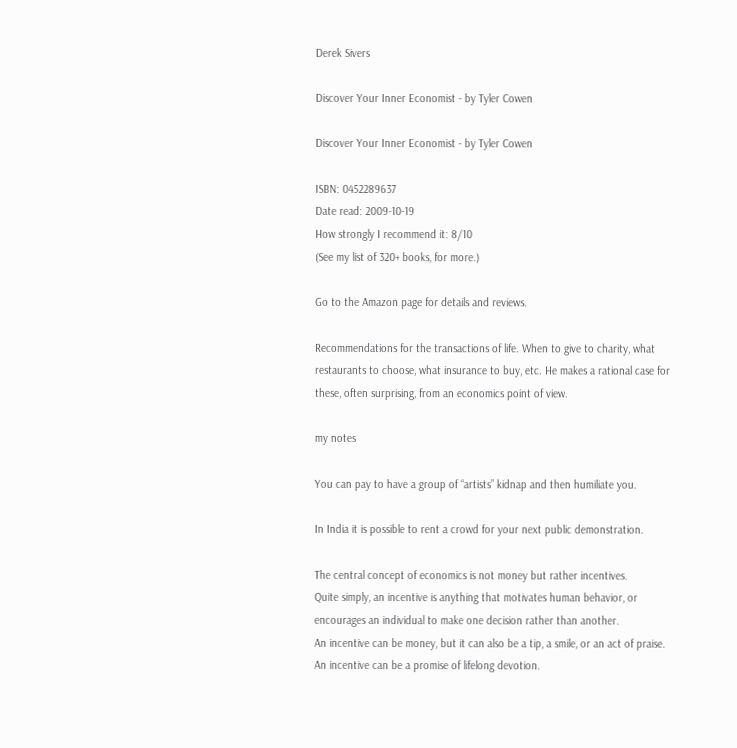Derek Sivers

Discover Your Inner Economist - by Tyler Cowen

Discover Your Inner Economist - by Tyler Cowen

ISBN: 0452289637
Date read: 2009-10-19
How strongly I recommend it: 8/10
(See my list of 320+ books, for more.)

Go to the Amazon page for details and reviews.

Recommendations for the transactions of life. When to give to charity, what restaurants to choose, what insurance to buy, etc. He makes a rational case for these, often surprising, from an economics point of view.

my notes

You can pay to have a group of “artists” kidnap and then humiliate you.

In India it is possible to rent a crowd for your next public demonstration.

The central concept of economics is not money but rather incentives.
Quite simply, an incentive is anything that motivates human behavior, or encourages an individual to make one decision rather than another.
An incentive can be money, but it can also be a tip, a smile, or an act of praise.
An incentive can be a promise of lifelong devotion.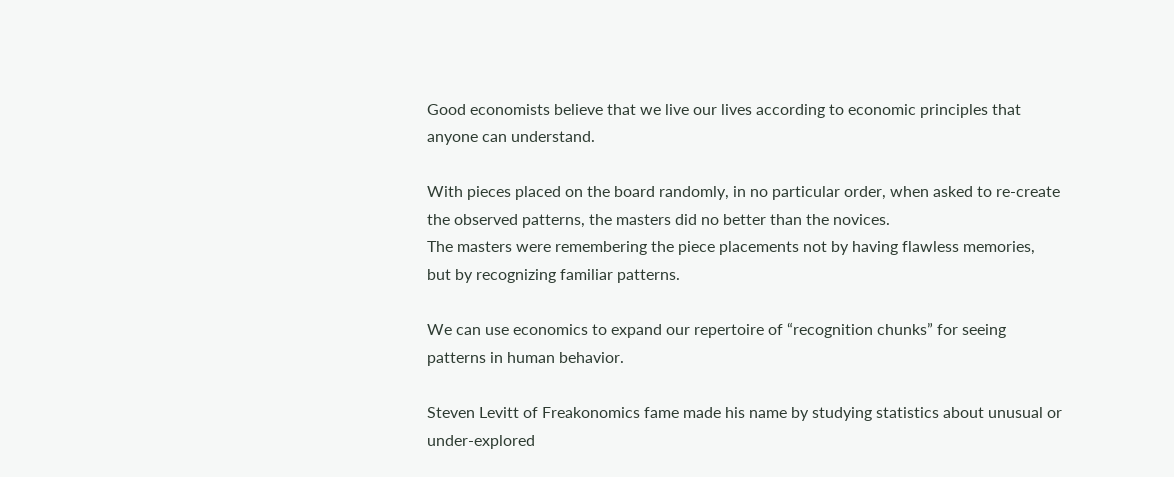Good economists believe that we live our lives according to economic principles that anyone can understand.

With pieces placed on the board randomly, in no particular order, when asked to re-create the observed patterns, the masters did no better than the novices.
The masters were remembering the piece placements not by having flawless memories, but by recognizing familiar patterns.

We can use economics to expand our repertoire of “recognition chunks” for seeing patterns in human behavior.

Steven Levitt of Freakonomics fame made his name by studying statistics about unusual or under-explored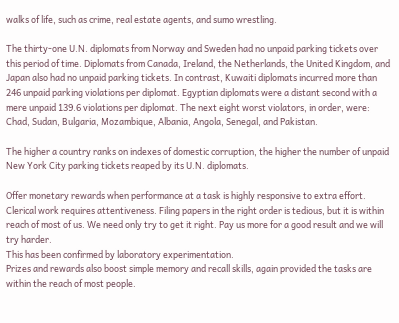walks of life, such as crime, real estate agents, and sumo wrestling.

The thirty-one U.N. diplomats from Norway and Sweden had no unpaid parking tickets over this period of time. Diplomats from Canada, Ireland, the Netherlands, the United Kingdom, and Japan also had no unpaid parking tickets. In contrast, Kuwaiti diplomats incurred more than 246 unpaid parking violations per diplomat. Egyptian diplomats were a distant second with a mere unpaid 139.6 violations per diplomat. The next eight worst violators, in order, were: Chad, Sudan, Bulgaria, Mozambique, Albania, Angola, Senegal, and Pakistan.

The higher a country ranks on indexes of domestic corruption, the higher the number of unpaid New York City parking tickets reaped by its U.N. diplomats.

Offer monetary rewards when performance at a task is highly responsive to extra effort.
Clerical work requires attentiveness. Filing papers in the right order is tedious, but it is within reach of most of us. We need only try to get it right. Pay us more for a good result and we will try harder.
This has been confirmed by laboratory experimentation.
Prizes and rewards also boost simple memory and recall skills, again provided the tasks are within the reach of most people.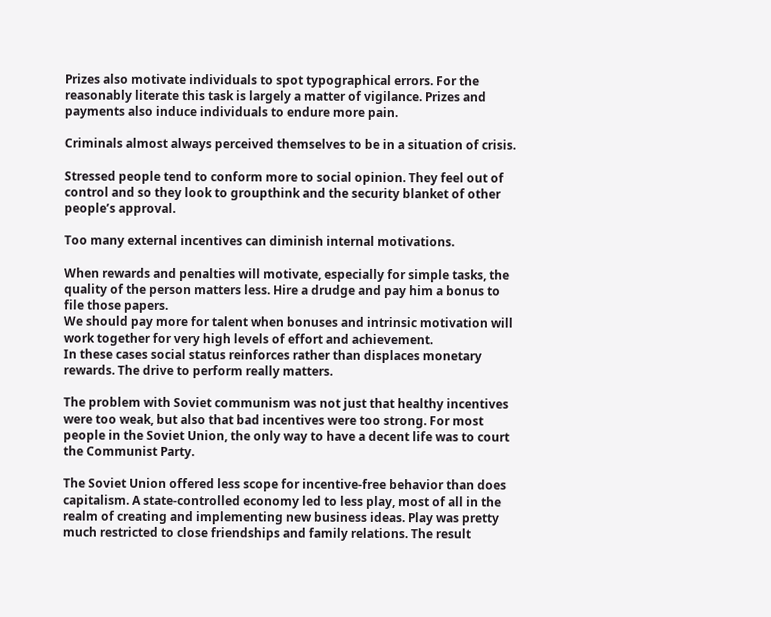Prizes also motivate individuals to spot typographical errors. For the reasonably literate this task is largely a matter of vigilance. Prizes and payments also induce individuals to endure more pain.

Criminals almost always perceived themselves to be in a situation of crisis.

Stressed people tend to conform more to social opinion. They feel out of control and so they look to groupthink and the security blanket of other people’s approval.

Too many external incentives can diminish internal motivations.

When rewards and penalties will motivate, especially for simple tasks, the quality of the person matters less. Hire a drudge and pay him a bonus to file those papers.
We should pay more for talent when bonuses and intrinsic motivation will work together for very high levels of effort and achievement.
In these cases social status reinforces rather than displaces monetary rewards. The drive to perform really matters.

The problem with Soviet communism was not just that healthy incentives were too weak, but also that bad incentives were too strong. For most people in the Soviet Union, the only way to have a decent life was to court the Communist Party.

The Soviet Union offered less scope for incentive-free behavior than does capitalism. A state-controlled economy led to less play, most of all in the realm of creating and implementing new business ideas. Play was pretty much restricted to close friendships and family relations. The result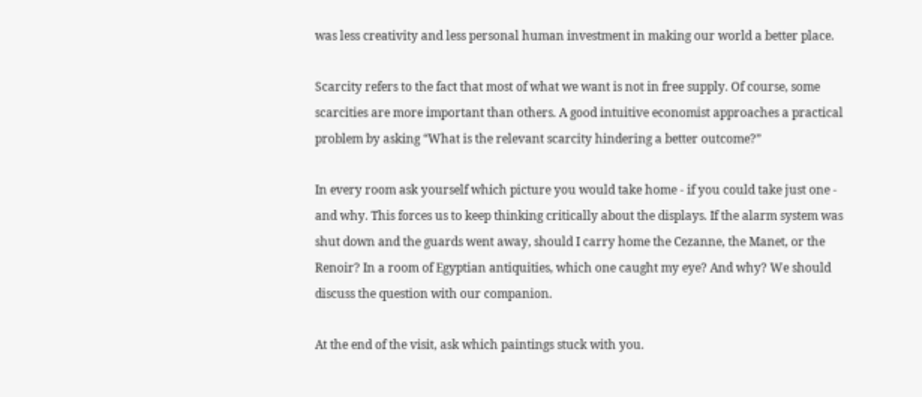was less creativity and less personal human investment in making our world a better place.

Scarcity refers to the fact that most of what we want is not in free supply. Of course, some scarcities are more important than others. A good intuitive economist approaches a practical problem by asking “What is the relevant scarcity hindering a better outcome?”

In every room ask yourself which picture you would take home - if you could take just one - and why. This forces us to keep thinking critically about the displays. If the alarm system was shut down and the guards went away, should I carry home the Cezanne, the Manet, or the Renoir? In a room of Egyptian antiquities, which one caught my eye? And why? We should discuss the question with our companion.

At the end of the visit, ask which paintings stuck with you.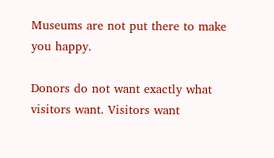Museums are not put there to make you happy.

Donors do not want exactly what visitors want. Visitors want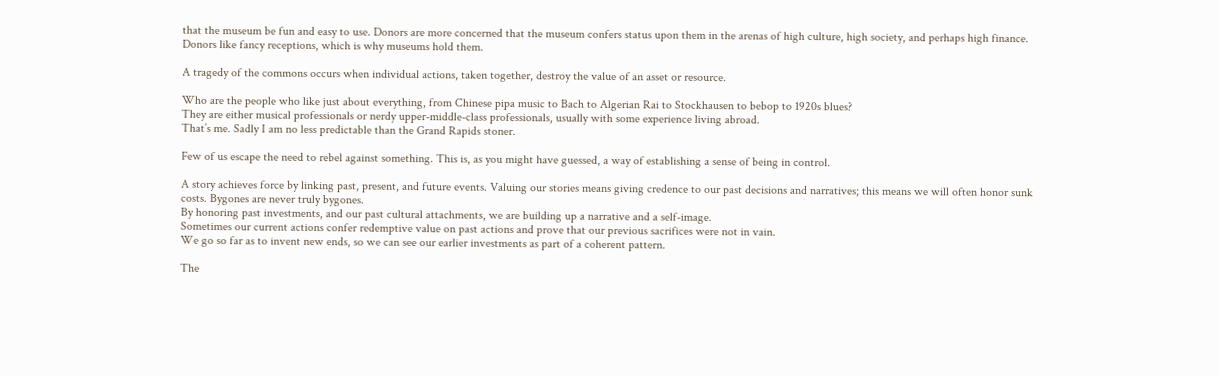that the museum be fun and easy to use. Donors are more concerned that the museum confers status upon them in the arenas of high culture, high society, and perhaps high finance. Donors like fancy receptions, which is why museums hold them.

A tragedy of the commons occurs when individual actions, taken together, destroy the value of an asset or resource.

Who are the people who like just about everything, from Chinese pipa music to Bach to Algerian Rai to Stockhausen to bebop to 1920s blues?
They are either musical professionals or nerdy upper-middle-class professionals, usually with some experience living abroad.
That’s me. Sadly I am no less predictable than the Grand Rapids stoner.

Few of us escape the need to rebel against something. This is, as you might have guessed, a way of establishing a sense of being in control.

A story achieves force by linking past, present, and future events. Valuing our stories means giving credence to our past decisions and narratives; this means we will often honor sunk costs. Bygones are never truly bygones.
By honoring past investments, and our past cultural attachments, we are building up a narrative and a self-image.
Sometimes our current actions confer redemptive value on past actions and prove that our previous sacrifices were not in vain.
We go so far as to invent new ends, so we can see our earlier investments as part of a coherent pattern.

The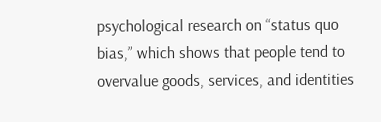psychological research on “status quo bias,” which shows that people tend to overvalue goods, services, and identities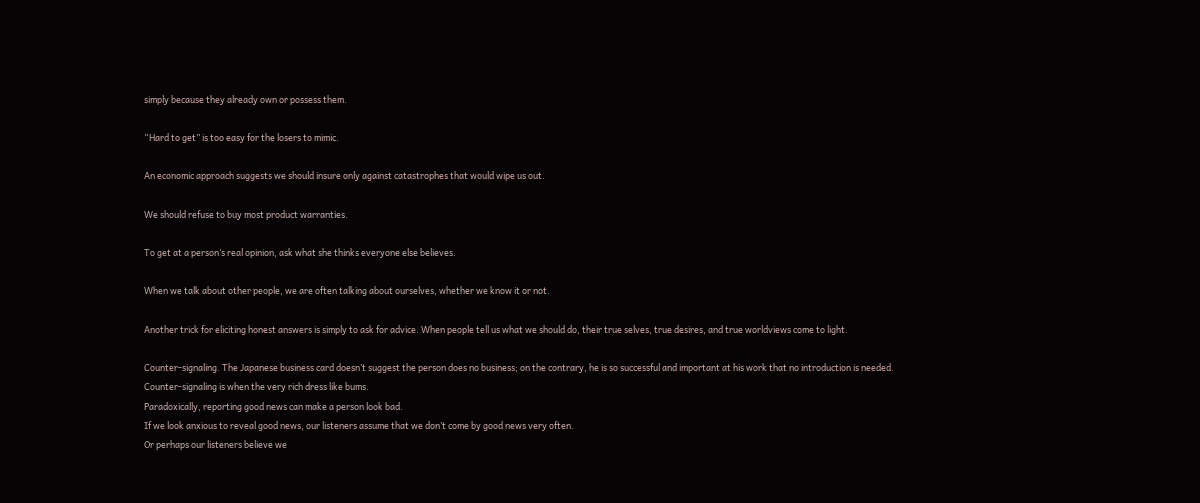simply because they already own or possess them.

“Hard to get” is too easy for the losers to mimic.

An economic approach suggests we should insure only against catastrophes that would wipe us out.

We should refuse to buy most product warranties.

To get at a person’s real opinion, ask what she thinks everyone else believes.

When we talk about other people, we are often talking about ourselves, whether we know it or not.

Another trick for eliciting honest answers is simply to ask for advice. When people tell us what we should do, their true selves, true desires, and true worldviews come to light.

Counter-signaling. The Japanese business card doesn’t suggest the person does no business; on the contrary, he is so successful and important at his work that no introduction is needed.
Counter-signaling is when the very rich dress like bums.
Paradoxically, reporting good news can make a person look bad.
If we look anxious to reveal good news, our listeners assume that we don’t come by good news very often.
Or perhaps our listeners believe we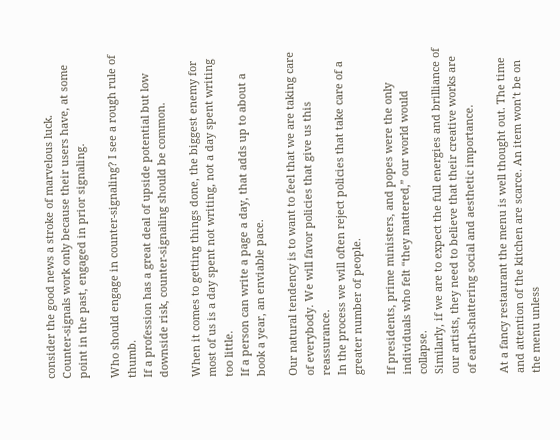consider the good news a stroke of marvelous luck.
Counter-signals work only because their users have, at some point in the past, engaged in prior signaling.

Who should engage in counter-signaling? I see a rough rule of thumb.
If a profession has a great deal of upside potential but low downside risk, counter-signaling should be common.

When it comes to getting things done, the biggest enemy for most of us is a day spent not writing, not a day spent writing too little.
If a person can write a page a day, that adds up to about a book a year, an enviable pace.

Our natural tendency is to want to feel that we are taking care of everybody. We will favor policies that give us this reassurance.
In the process we will often reject policies that take care of a greater number of people.

If presidents, prime ministers, and popes were the only individuals who felt “they mattered,” our world would collapse.
Similarly, if we are to expect the full energies and brilliance of our artists, they need to believe that their creative works are of earth-shattering social and aesthetic importance.

At a fancy restaurant the menu is well thought out. The time and attention of the kitchen are scarce. An item won’t be on the menu unless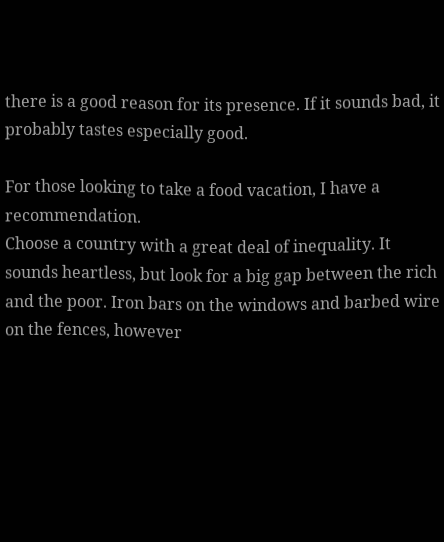there is a good reason for its presence. If it sounds bad, it probably tastes especially good.

For those looking to take a food vacation, I have a recommendation.
Choose a country with a great deal of inequality. It sounds heartless, but look for a big gap between the rich and the poor. Iron bars on the windows and barbed wire on the fences, however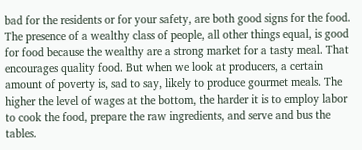bad for the residents or for your safety, are both good signs for the food.
The presence of a wealthy class of people, all other things equal, is good for food because the wealthy are a strong market for a tasty meal. That encourages quality food. But when we look at producers, a certain amount of poverty is, sad to say, likely to produce gourmet meals. The higher the level of wages at the bottom, the harder it is to employ labor to cook the food, prepare the raw ingredients, and serve and bus the tables.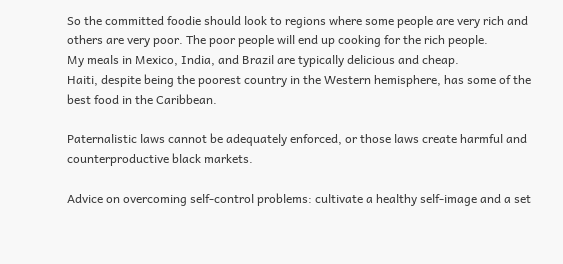So the committed foodie should look to regions where some people are very rich and others are very poor. The poor people will end up cooking for the rich people.
My meals in Mexico, India, and Brazil are typically delicious and cheap.
Haiti, despite being the poorest country in the Western hemisphere, has some of the best food in the Caribbean.

Paternalistic laws cannot be adequately enforced, or those laws create harmful and counterproductive black markets.

Advice on overcoming self-control problems: cultivate a healthy self-image and a set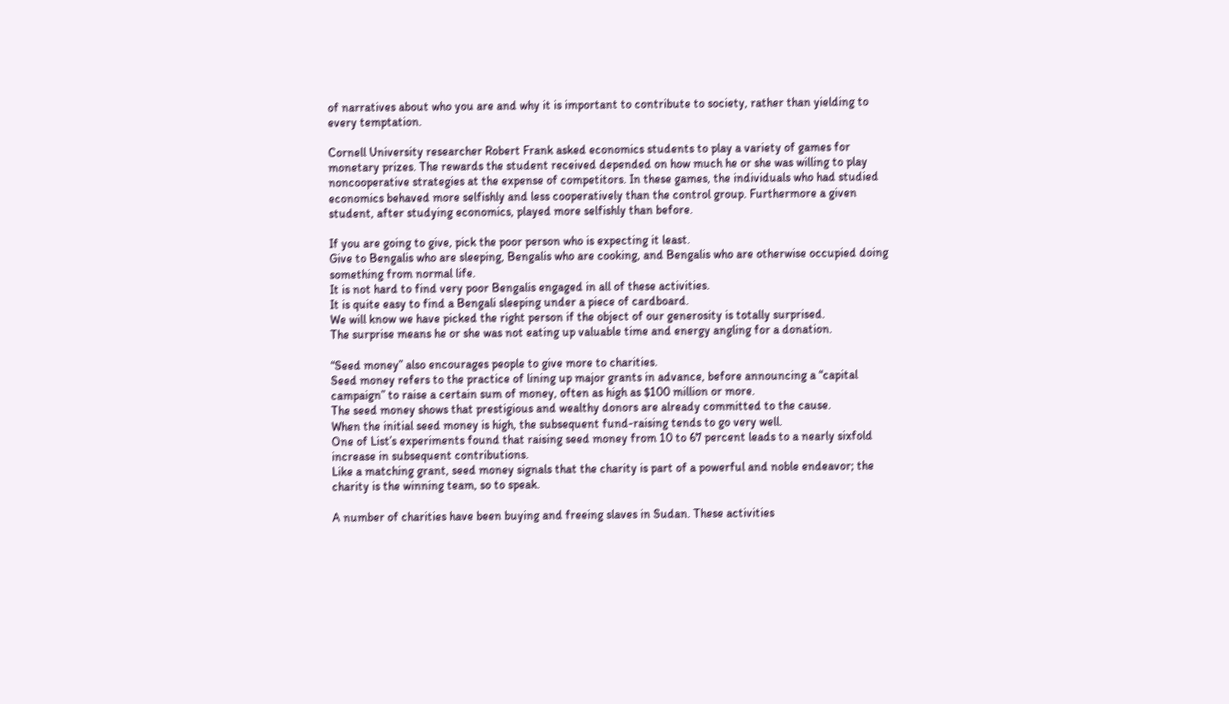of narratives about who you are and why it is important to contribute to society, rather than yielding to every temptation.

Cornell University researcher Robert Frank asked economics students to play a variety of games for monetary prizes. The rewards the student received depended on how much he or she was willing to play noncooperative strategies at the expense of competitors. In these games, the individuals who had studied economics behaved more selfishly and less cooperatively than the control group. Furthermore a given student, after studying economics, played more selfishly than before.

If you are going to give, pick the poor person who is expecting it least.
Give to Bengalis who are sleeping, Bengalis who are cooking, and Bengalis who are otherwise occupied doing something from normal life.
It is not hard to find very poor Bengalis engaged in all of these activities.
It is quite easy to find a Bengali sleeping under a piece of cardboard.
We will know we have picked the right person if the object of our generosity is totally surprised.
The surprise means he or she was not eating up valuable time and energy angling for a donation.

“Seed money” also encourages people to give more to charities.
Seed money refers to the practice of lining up major grants in advance, before announcing a “capital campaign” to raise a certain sum of money, often as high as $100 million or more.
The seed money shows that prestigious and wealthy donors are already committed to the cause.
When the initial seed money is high, the subsequent fund-raising tends to go very well.
One of List’s experiments found that raising seed money from 10 to 67 percent leads to a nearly sixfold increase in subsequent contributions.
Like a matching grant, seed money signals that the charity is part of a powerful and noble endeavor; the charity is the winning team, so to speak.

A number of charities have been buying and freeing slaves in Sudan. These activities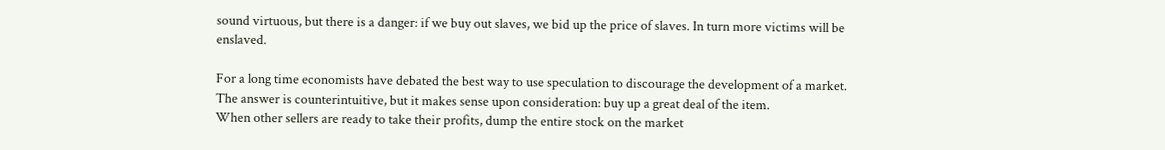sound virtuous, but there is a danger: if we buy out slaves, we bid up the price of slaves. In turn more victims will be enslaved.

For a long time economists have debated the best way to use speculation to discourage the development of a market.
The answer is counterintuitive, but it makes sense upon consideration: buy up a great deal of the item.
When other sellers are ready to take their profits, dump the entire stock on the market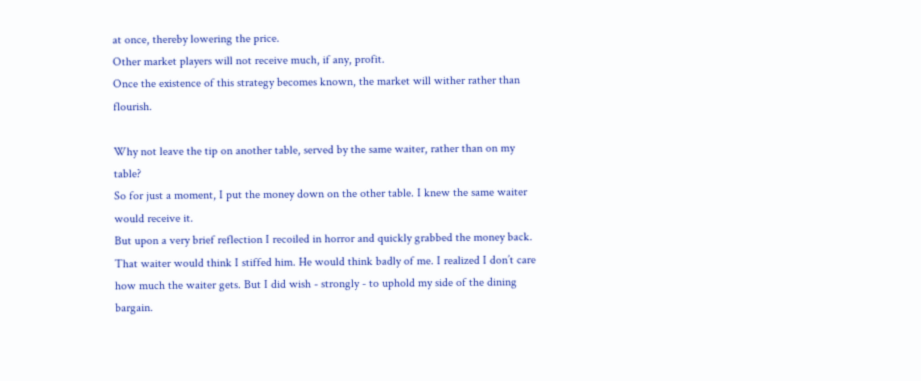at once, thereby lowering the price.
Other market players will not receive much, if any, profit.
Once the existence of this strategy becomes known, the market will wither rather than flourish.

Why not leave the tip on another table, served by the same waiter, rather than on my table?
So for just a moment, I put the money down on the other table. I knew the same waiter would receive it.
But upon a very brief reflection I recoiled in horror and quickly grabbed the money back. That waiter would think I stiffed him. He would think badly of me. I realized I don’t care how much the waiter gets. But I did wish - strongly - to uphold my side of the dining bargain.